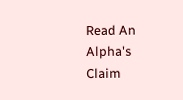Read An Alpha's Claim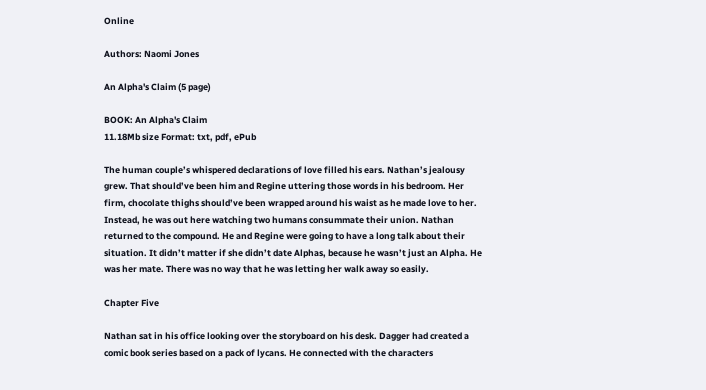Online

Authors: Naomi Jones

An Alpha's Claim (5 page)

BOOK: An Alpha's Claim
11.18Mb size Format: txt, pdf, ePub

The human couple’s whispered declarations of love filled his ears. Nathan’s jealousy grew. That should’ve been him and Regine uttering those words in his bedroom. Her firm, chocolate thighs should’ve been wrapped around his waist as he made love to her. Instead, he was out here watching two humans consummate their union. Nathan returned to the compound. He and Regine were going to have a long talk about their situation. It didn’t matter if she didn’t date Alphas, because he wasn’t just an Alpha. He was her mate. There was no way that he was letting her walk away so easily.

Chapter Five

Nathan sat in his office looking over the storyboard on his desk. Dagger had created a comic book series based on a pack of lycans. He connected with the characters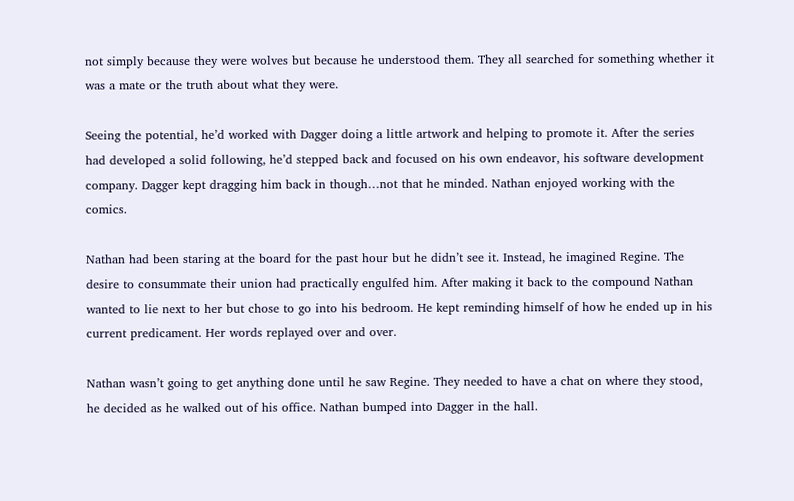not simply because they were wolves but because he understood them. They all searched for something whether it was a mate or the truth about what they were.

Seeing the potential, he’d worked with Dagger doing a little artwork and helping to promote it. After the series had developed a solid following, he’d stepped back and focused on his own endeavor, his software development company. Dagger kept dragging him back in though…not that he minded. Nathan enjoyed working with the comics.

Nathan had been staring at the board for the past hour but he didn’t see it. Instead, he imagined Regine. The desire to consummate their union had practically engulfed him. After making it back to the compound Nathan wanted to lie next to her but chose to go into his bedroom. He kept reminding himself of how he ended up in his current predicament. Her words replayed over and over.

Nathan wasn’t going to get anything done until he saw Regine. They needed to have a chat on where they stood, he decided as he walked out of his office. Nathan bumped into Dagger in the hall.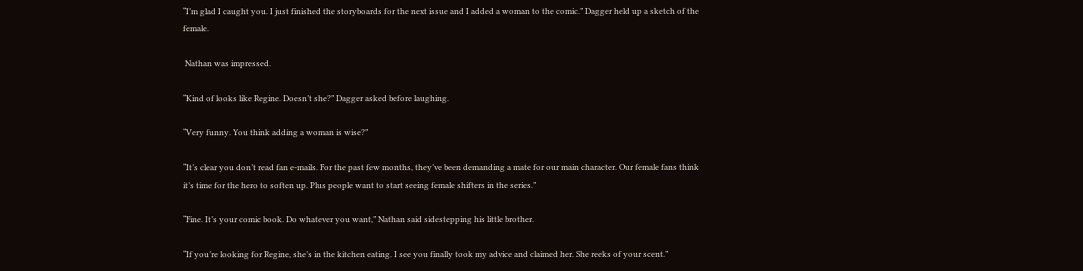“I’m glad I caught you. I just finished the storyboards for the next issue and I added a woman to the comic.” Dagger held up a sketch of the female.

 Nathan was impressed.

“Kind of looks like Regine. Doesn’t she?” Dagger asked before laughing.

“Very funny. You think adding a woman is wise?”

“It’s clear you don’t read fan e-mails. For the past few months, they’ve been demanding a mate for our main character. Our female fans think it’s time for the hero to soften up. Plus people want to start seeing female shifters in the series.”

“Fine. It’s your comic book. Do whatever you want,” Nathan said sidestepping his little brother.

“If you’re looking for Regine, she’s in the kitchen eating. I see you finally took my advice and claimed her. She reeks of your scent.”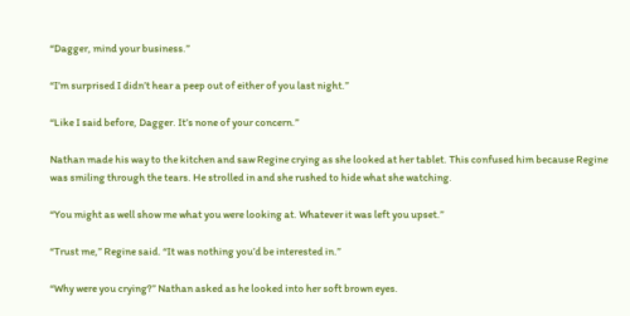“Dagger, mind your business.”

“I’m surprised I didn’t hear a peep out of either of you last night.”

“Like I said before, Dagger. It’s none of your concern.”

Nathan made his way to the kitchen and saw Regine crying as she looked at her tablet. This confused him because Regine was smiling through the tears. He strolled in and she rushed to hide what she watching.

“You might as well show me what you were looking at. Whatever it was left you upset.”

“Trust me,” Regine said. “It was nothing you’d be interested in.”

“Why were you crying?” Nathan asked as he looked into her soft brown eyes.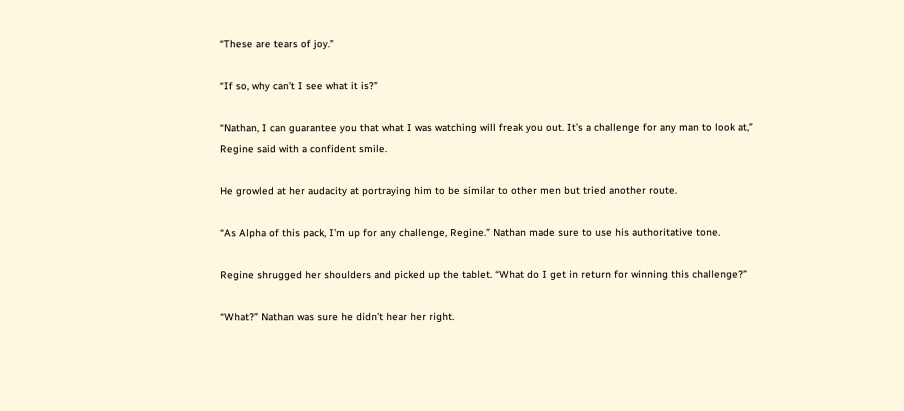“These are tears of joy.”

“If so, why can’t I see what it is?”

“Nathan, I can guarantee you that what I was watching will freak you out. It’s a challenge for any man to look at,” Regine said with a confident smile.

He growled at her audacity at portraying him to be similar to other men but tried another route.

“As Alpha of this pack, I’m up for any challenge, Regine.” Nathan made sure to use his authoritative tone.

Regine shrugged her shoulders and picked up the tablet. “What do I get in return for winning this challenge?”

“What?” Nathan was sure he didn’t hear her right.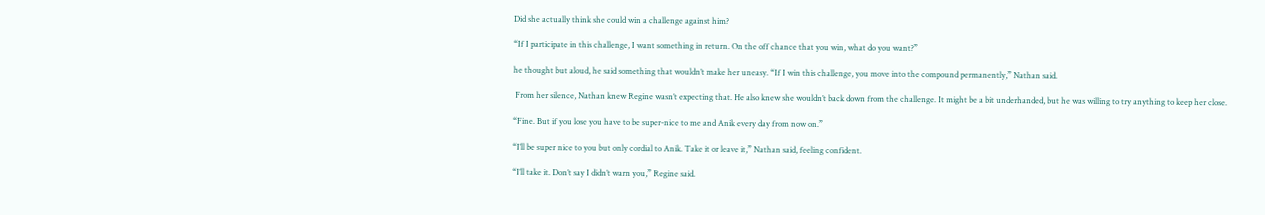Did she actually think she could win a challenge against him?

“If I participate in this challenge, I want something in return. On the off chance that you win, what do you want?”

he thought but aloud, he said something that wouldn’t make her uneasy. “If I win this challenge, you move into the compound permanently,” Nathan said.

 From her silence, Nathan knew Regine wasn’t expecting that. He also knew she wouldn’t back down from the challenge. It might be a bit underhanded, but he was willing to try anything to keep her close.

“Fine. But if you lose you have to be super-nice to me and Anik every day from now on.”

“I’ll be super nice to you but only cordial to Anik. Take it or leave it,” Nathan said, feeling confident.

“I’ll take it. Don’t say I didn’t warn you,” Regine said.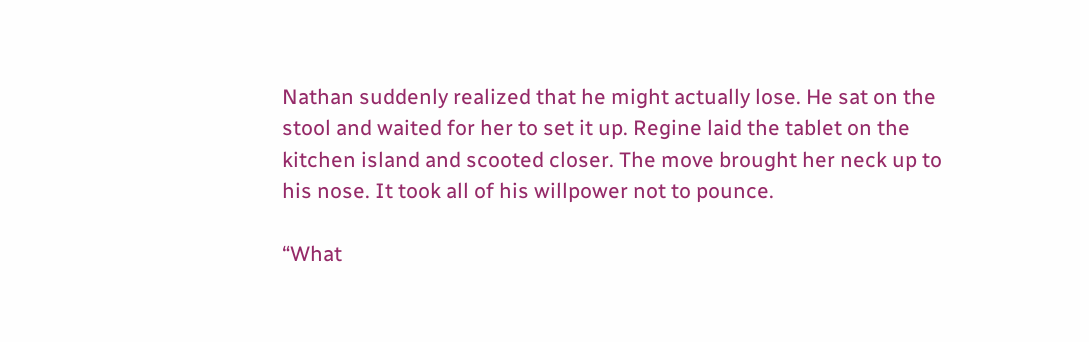Nathan suddenly realized that he might actually lose. He sat on the stool and waited for her to set it up. Regine laid the tablet on the kitchen island and scooted closer. The move brought her neck up to his nose. It took all of his willpower not to pounce.

“What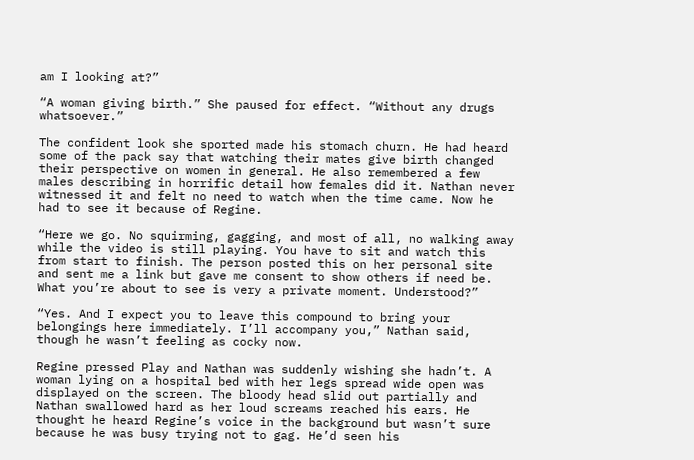am I looking at?”

“A woman giving birth.” She paused for effect. “Without any drugs whatsoever.”

The confident look she sported made his stomach churn. He had heard some of the pack say that watching their mates give birth changed their perspective on women in general. He also remembered a few males describing in horrific detail how females did it. Nathan never witnessed it and felt no need to watch when the time came. Now he had to see it because of Regine.

“Here we go. No squirming, gagging, and most of all, no walking away while the video is still playing. You have to sit and watch this from start to finish. The person posted this on her personal site and sent me a link but gave me consent to show others if need be. What you’re about to see is very a private moment. Understood?”

“Yes. And I expect you to leave this compound to bring your belongings here immediately. I’ll accompany you,” Nathan said, though he wasn’t feeling as cocky now.

Regine pressed Play and Nathan was suddenly wishing she hadn’t. A woman lying on a hospital bed with her legs spread wide open was displayed on the screen. The bloody head slid out partially and Nathan swallowed hard as her loud screams reached his ears. He thought he heard Regine’s voice in the background but wasn’t sure because he was busy trying not to gag. He’d seen his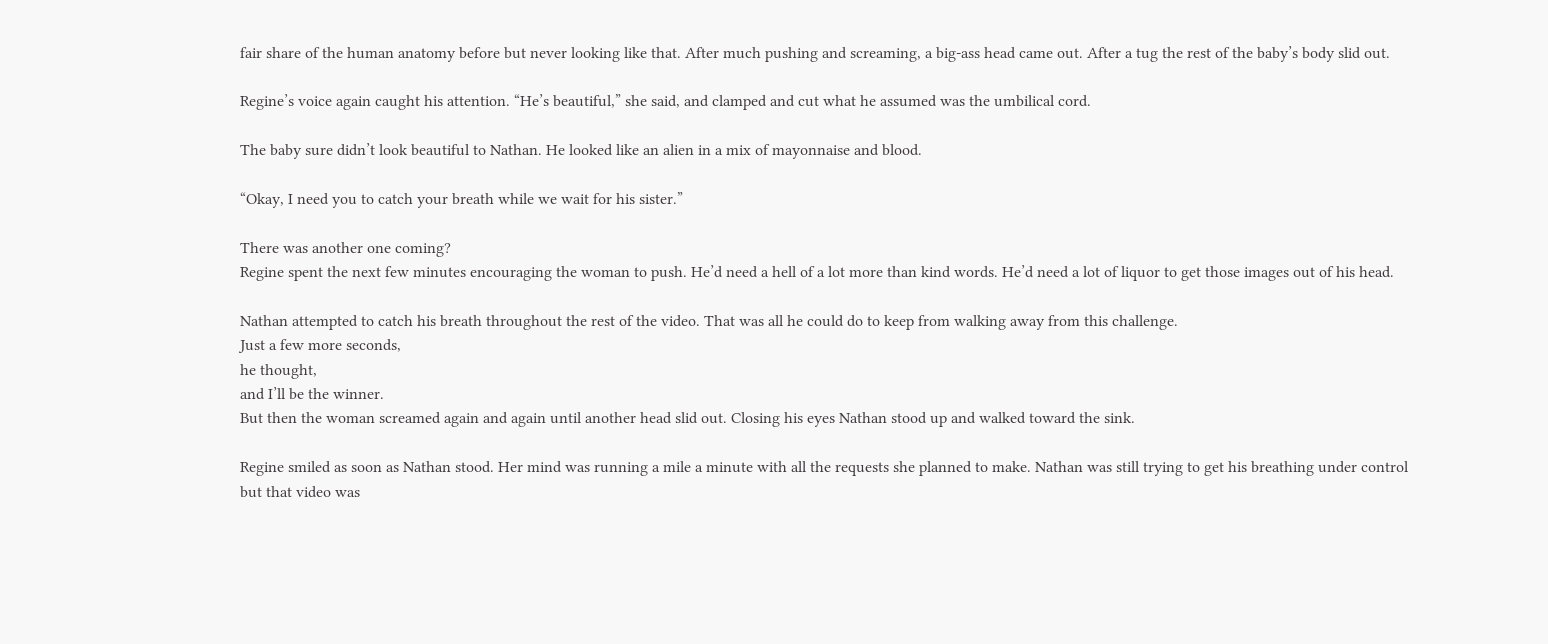fair share of the human anatomy before but never looking like that. After much pushing and screaming, a big-ass head came out. After a tug the rest of the baby’s body slid out.

Regine’s voice again caught his attention. “He’s beautiful,” she said, and clamped and cut what he assumed was the umbilical cord.

The baby sure didn’t look beautiful to Nathan. He looked like an alien in a mix of mayonnaise and blood.

“Okay, I need you to catch your breath while we wait for his sister.”

There was another one coming?
Regine spent the next few minutes encouraging the woman to push. He’d need a hell of a lot more than kind words. He’d need a lot of liquor to get those images out of his head.

Nathan attempted to catch his breath throughout the rest of the video. That was all he could do to keep from walking away from this challenge.
Just a few more seconds,
he thought,
and I’ll be the winner.
But then the woman screamed again and again until another head slid out. Closing his eyes Nathan stood up and walked toward the sink.

Regine smiled as soon as Nathan stood. Her mind was running a mile a minute with all the requests she planned to make. Nathan was still trying to get his breathing under control but that video was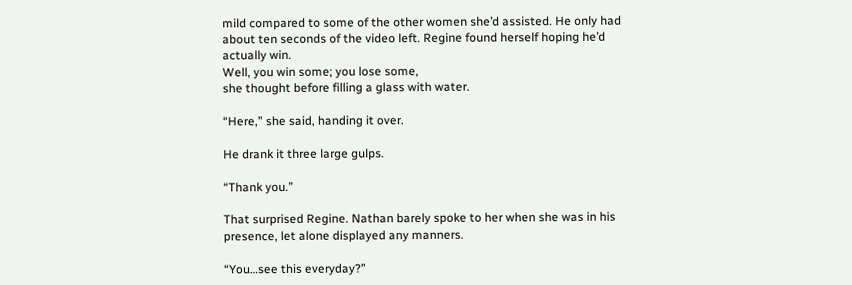mild compared to some of the other women she’d assisted. He only had about ten seconds of the video left. Regine found herself hoping he’d actually win.
Well, you win some; you lose some,
she thought before filling a glass with water.

“Here,” she said, handing it over.

He drank it three large gulps.

“Thank you.”

That surprised Regine. Nathan barely spoke to her when she was in his presence, let alone displayed any manners.

“You…see this everyday?”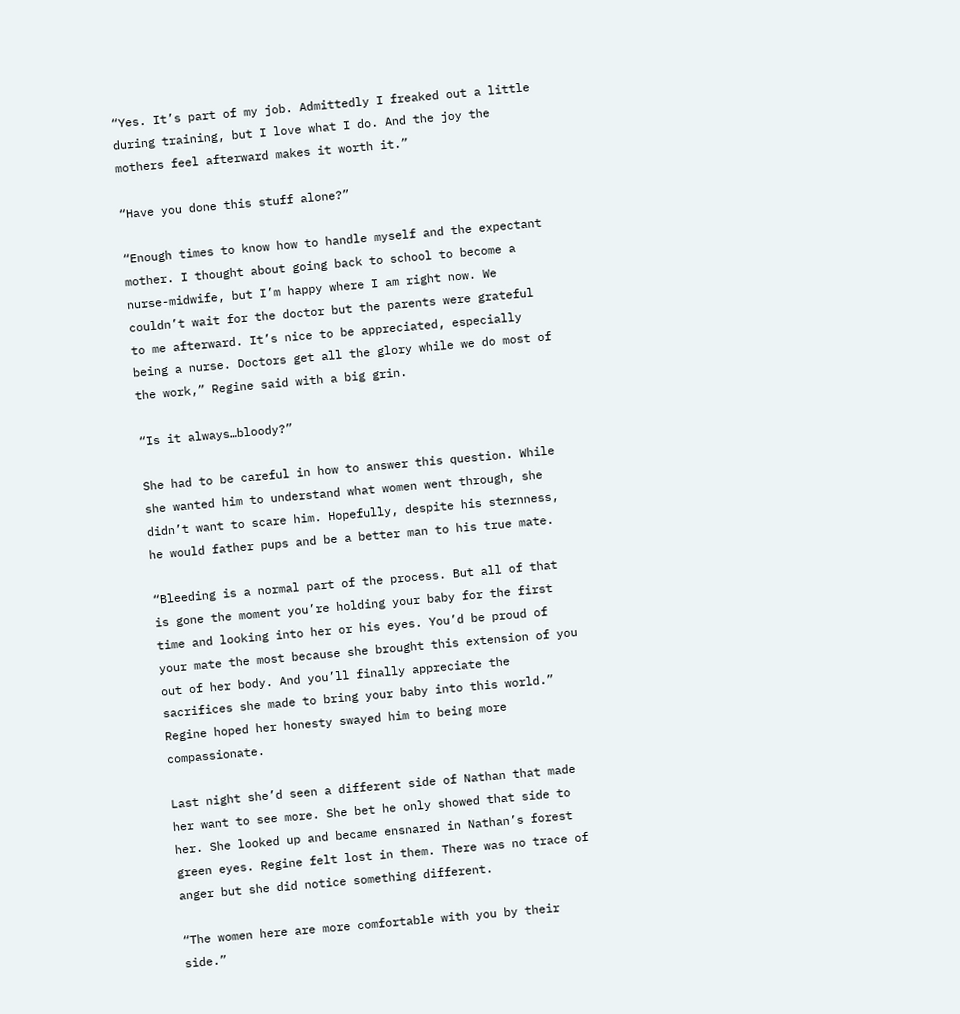“Yes. It’s part of my job. Admittedly I freaked out a little during training, but I love what I do. And the joy the mothers feel afterward makes it worth it.”

“Have you done this stuff alone?”

“Enough times to know how to handle myself and the expectant mother. I thought about going back to school to become a nurse-midwife, but I’m happy where I am right now. We couldn’t wait for the doctor but the parents were grateful to me afterward. It’s nice to be appreciated, especially being a nurse. Doctors get all the glory while we do most of the work,” Regine said with a big grin.

“Is it always…bloody?”

She had to be careful in how to answer this question. While she wanted him to understand what women went through, she didn’t want to scare him. Hopefully, despite his sternness, he would father pups and be a better man to his true mate.

“Bleeding is a normal part of the process. But all of that is gone the moment you’re holding your baby for the first time and looking into her or his eyes. You’d be proud of your mate the most because she brought this extension of you out of her body. And you’ll finally appreciate the sacrifices she made to bring your baby into this world.” Regine hoped her honesty swayed him to being more compassionate.

Last night she’d seen a different side of Nathan that made her want to see more. She bet he only showed that side to her. She looked up and became ensnared in Nathan’s forest green eyes. Regine felt lost in them. There was no trace of anger but she did notice something different.

“The women here are more comfortable with you by their side.”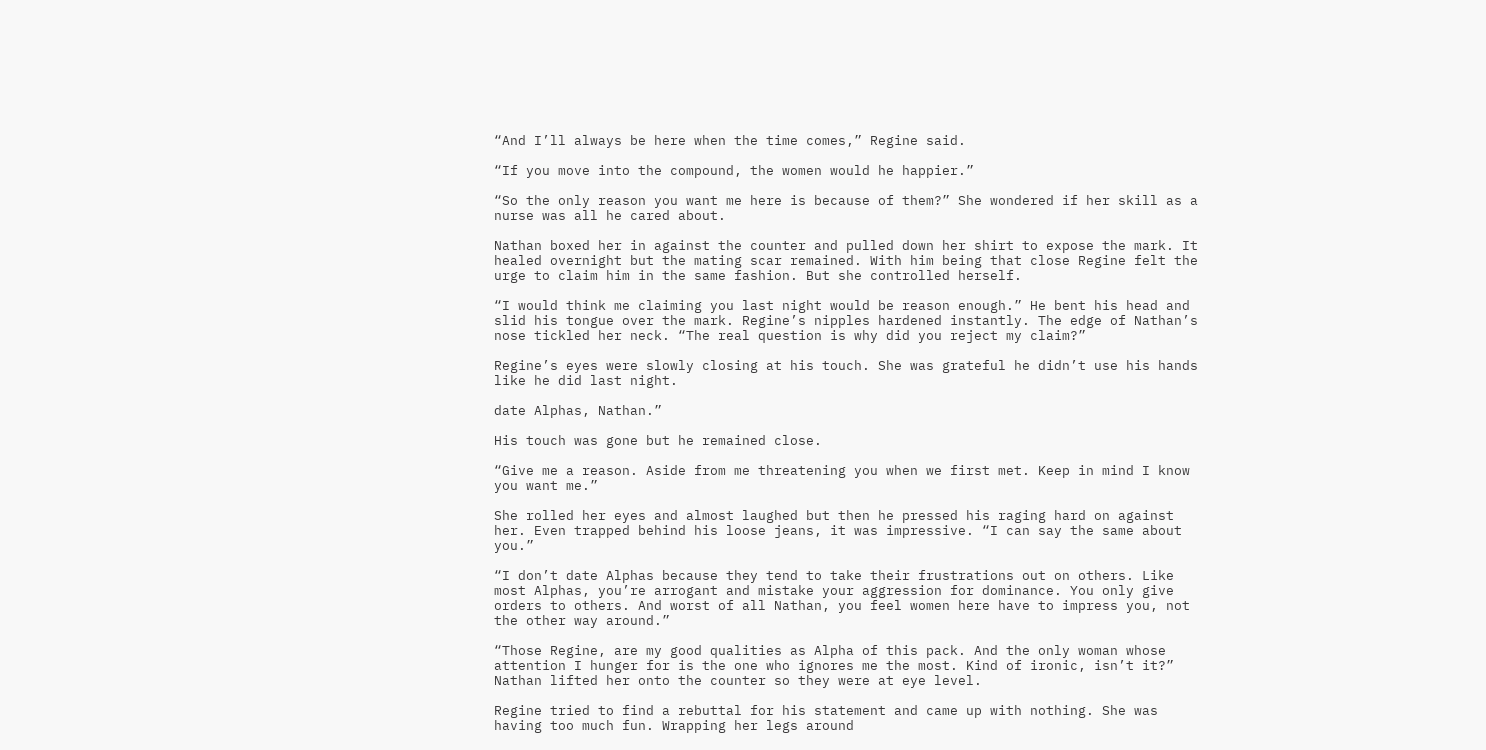“And I’ll always be here when the time comes,” Regine said.

“If you move into the compound, the women would he happier.”

“So the only reason you want me here is because of them?” She wondered if her skill as a nurse was all he cared about.

Nathan boxed her in against the counter and pulled down her shirt to expose the mark. It healed overnight but the mating scar remained. With him being that close Regine felt the urge to claim him in the same fashion. But she controlled herself.

“I would think me claiming you last night would be reason enough.” He bent his head and slid his tongue over the mark. Regine’s nipples hardened instantly. The edge of Nathan’s nose tickled her neck. “The real question is why did you reject my claim?”

Regine’s eyes were slowly closing at his touch. She was grateful he didn’t use his hands like he did last night.

date Alphas, Nathan.”

His touch was gone but he remained close.

“Give me a reason. Aside from me threatening you when we first met. Keep in mind I know you want me.”

She rolled her eyes and almost laughed but then he pressed his raging hard on against her. Even trapped behind his loose jeans, it was impressive. “I can say the same about you.”

“I don’t date Alphas because they tend to take their frustrations out on others. Like most Alphas, you’re arrogant and mistake your aggression for dominance. You only give orders to others. And worst of all Nathan, you feel women here have to impress you, not the other way around.”

“Those Regine, are my good qualities as Alpha of this pack. And the only woman whose attention I hunger for is the one who ignores me the most. Kind of ironic, isn’t it?” Nathan lifted her onto the counter so they were at eye level.

Regine tried to find a rebuttal for his statement and came up with nothing. She was having too much fun. Wrapping her legs around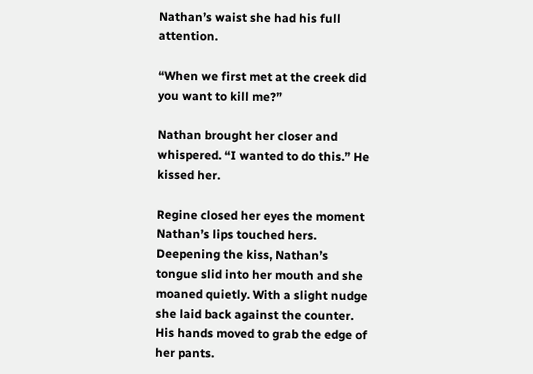Nathan’s waist she had his full attention.

“When we first met at the creek did you want to kill me?”

Nathan brought her closer and whispered. “I wanted to do this.” He kissed her.

Regine closed her eyes the moment Nathan’s lips touched hers. Deepening the kiss, Nathan’s tongue slid into her mouth and she moaned quietly. With a slight nudge she laid back against the counter. His hands moved to grab the edge of her pants.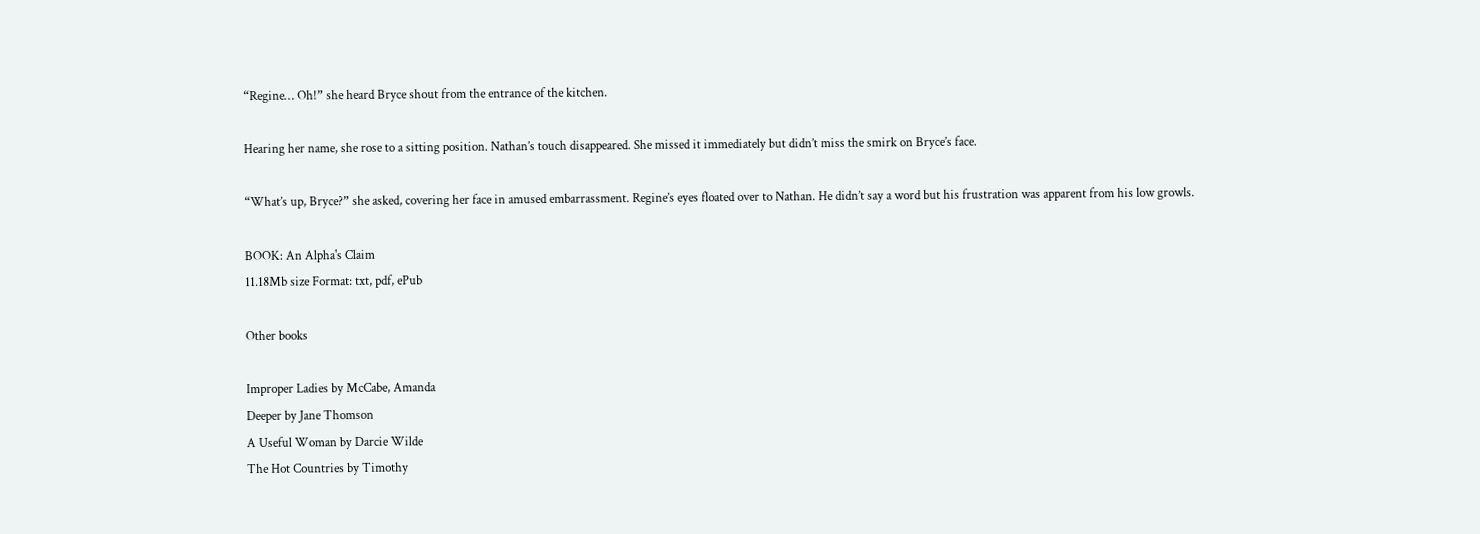“Regine… Oh!” she heard Bryce shout from the entrance of the kitchen.

Hearing her name, she rose to a sitting position. Nathan’s touch disappeared. She missed it immediately but didn’t miss the smirk on Bryce’s face.

“What’s up, Bryce?” she asked, covering her face in amused embarrassment. Regine’s eyes floated over to Nathan. He didn’t say a word but his frustration was apparent from his low growls.

BOOK: An Alpha's Claim
11.18Mb size Format: txt, pdf, ePub

Other books

Improper Ladies by McCabe, Amanda
Deeper by Jane Thomson
A Useful Woman by Darcie Wilde
The Hot Countries by Timothy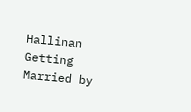Hallinan
Getting Married by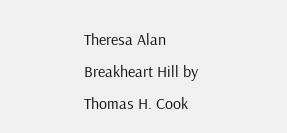Theresa Alan
Breakheart Hill by Thomas H. Cook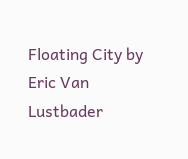Floating City by Eric Van Lustbader